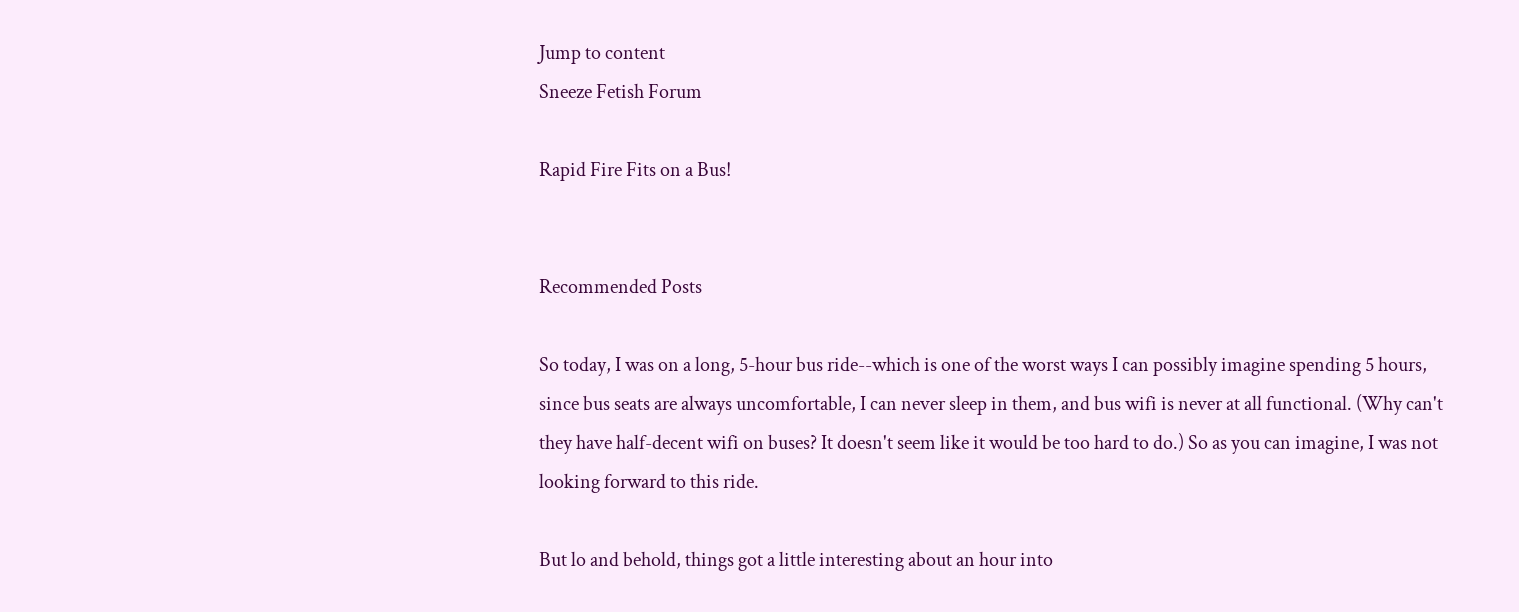Jump to content
Sneeze Fetish Forum

Rapid Fire Fits on a Bus!


Recommended Posts

So today, I was on a long, 5-hour bus ride--which is one of the worst ways I can possibly imagine spending 5 hours, since bus seats are always uncomfortable, I can never sleep in them, and bus wifi is never at all functional. (Why can't they have half-decent wifi on buses? It doesn't seem like it would be too hard to do.) So as you can imagine, I was not looking forward to this ride.

But lo and behold, things got a little interesting about an hour into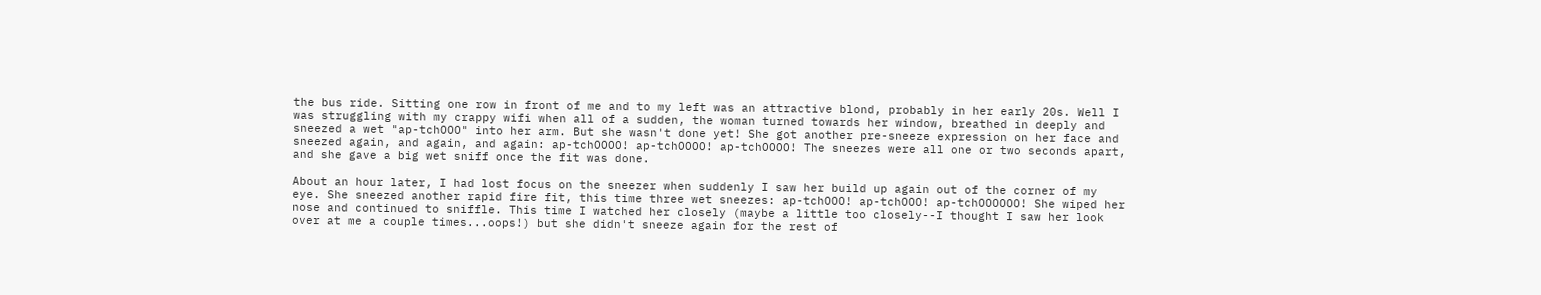the bus ride. Sitting one row in front of me and to my left was an attractive blond, probably in her early 20s. Well I was struggling with my crappy wifi when all of a sudden, the woman turned towards her window, breathed in deeply and sneezed a wet "ap-tchOOO" into her arm. But she wasn't done yet! She got another pre-sneeze expression on her face and sneezed again, and again, and again: ap-tchOOOO! ap-tchOOOO! ap-tchOOOO! The sneezes were all one or two seconds apart, and she gave a big wet sniff once the fit was done.

About an hour later, I had lost focus on the sneezer when suddenly I saw her build up again out of the corner of my eye. She sneezed another rapid fire fit, this time three wet sneezes: ap-tchOOO! ap-tchOOO! ap-tchOOOOOO! She wiped her nose and continued to sniffle. This time I watched her closely (maybe a little too closely--I thought I saw her look over at me a couple times...oops!) but she didn't sneeze again for the rest of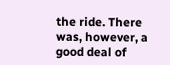the ride. There was, however, a good deal of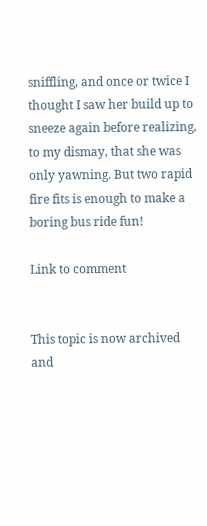sniffling, and once or twice I thought I saw her build up to sneeze again before realizing, to my dismay, that she was only yawning. But two rapid fire fits is enough to make a boring bus ride fun!

Link to comment


This topic is now archived and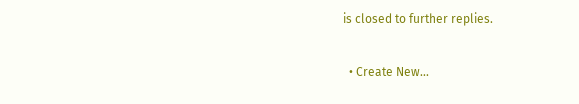is closed to further replies.

  • Create New...